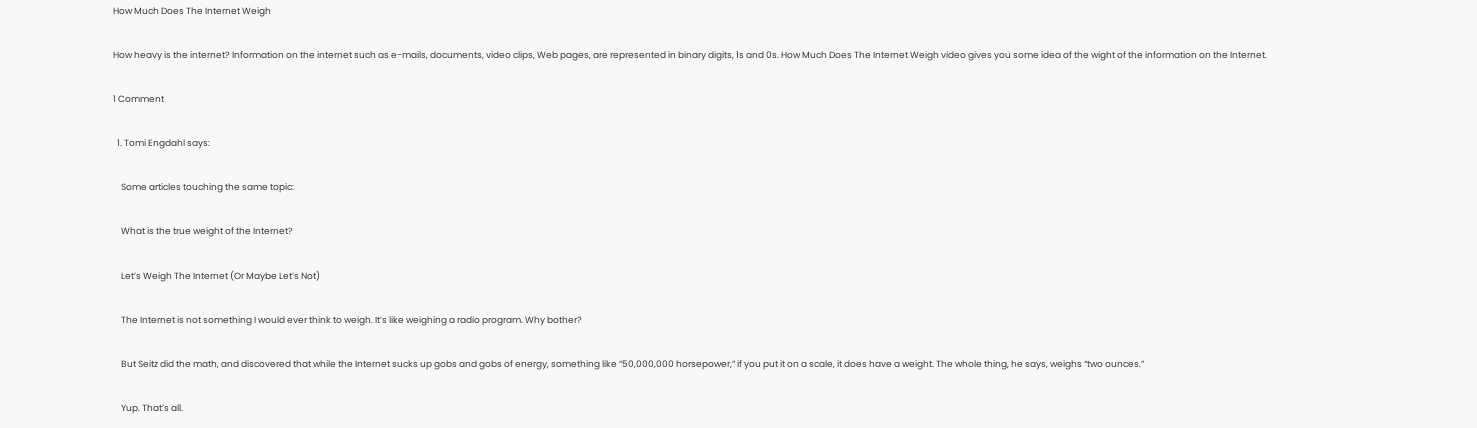How Much Does The Internet Weigh

How heavy is the internet? Information on the internet such as e-mails, documents, video clips, Web pages, are represented in binary digits, 1s and 0s. How Much Does The Internet Weigh video gives you some idea of the wight of the information on the Internet.

1 Comment

  1. Tomi Engdahl says:

    Some articles touching the same topic:

    What is the true weight of the Internet?

    Let’s Weigh The Internet (Or Maybe Let’s Not)

    The Internet is not something I would ever think to weigh. It’s like weighing a radio program. Why bother?

    But Seitz did the math, and discovered that while the Internet sucks up gobs and gobs of energy, something like “50,000,000 horsepower,” if you put it on a scale, it does have a weight. The whole thing, he says, weighs “two ounces.”

    Yup. That’s all.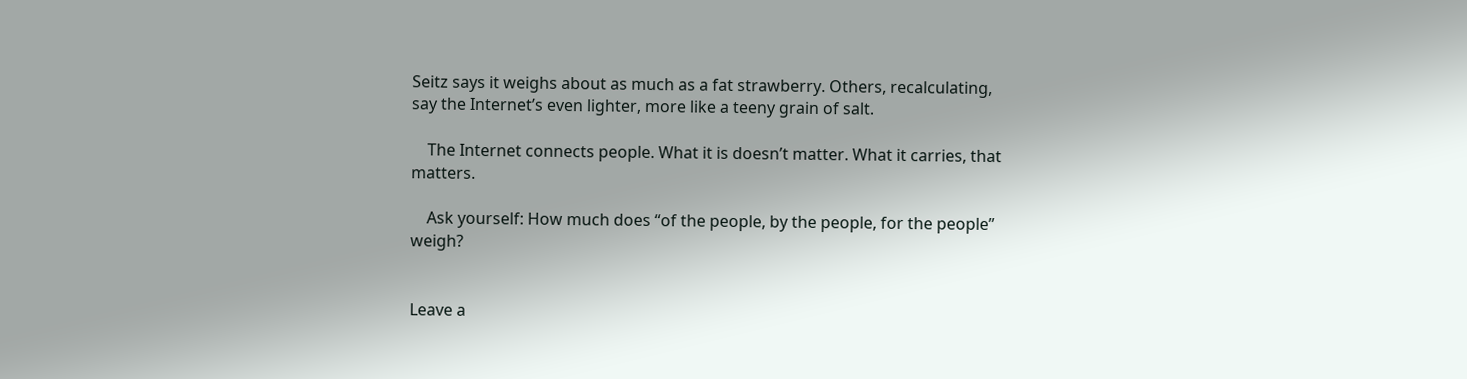Seitz says it weighs about as much as a fat strawberry. Others, recalculating, say the Internet’s even lighter, more like a teeny grain of salt.

    The Internet connects people. What it is doesn’t matter. What it carries, that matters.

    Ask yourself: How much does “of the people, by the people, for the people” weigh?


Leave a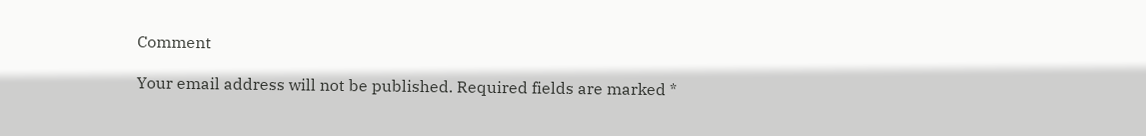Comment

Your email address will not be published. Required fields are marked *